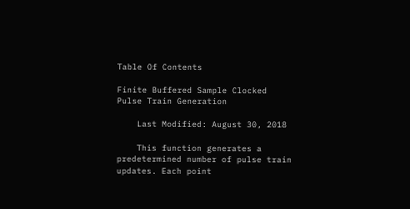Table Of Contents

Finite Buffered Sample Clocked Pulse Train Generation

    Last Modified: August 30, 2018

    This function generates a predetermined number of pulse train updates. Each point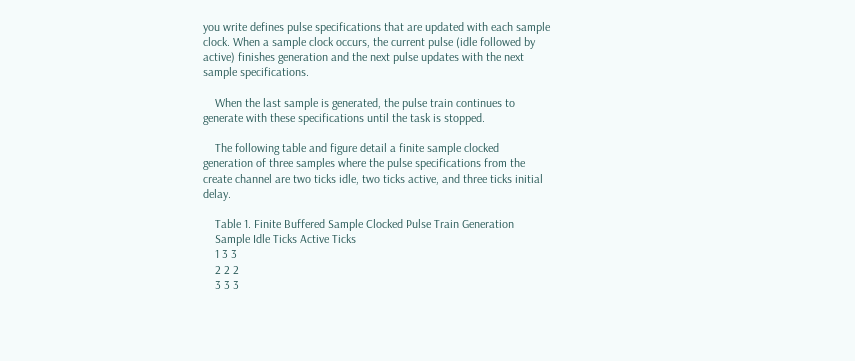you write defines pulse specifications that are updated with each sample clock. When a sample clock occurs, the current pulse (idle followed by active) finishes generation and the next pulse updates with the next sample specifications.

    When the last sample is generated, the pulse train continues to generate with these specifications until the task is stopped.

    The following table and figure detail a finite sample clocked generation of three samples where the pulse specifications from the create channel are two ticks idle, two ticks active, and three ticks initial delay.

    Table 1. Finite Buffered Sample Clocked Pulse Train Generation
    Sample Idle Ticks Active Ticks
    1 3 3
    2 2 2
    3 3 3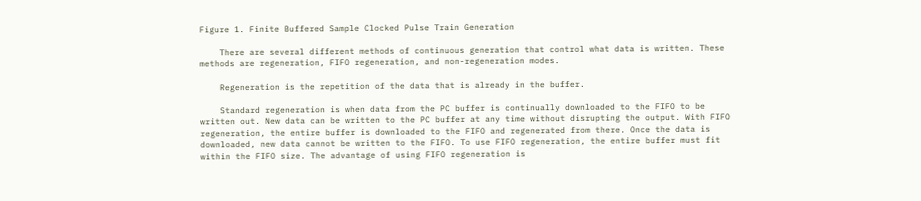Figure 1. Finite Buffered Sample Clocked Pulse Train Generation

    There are several different methods of continuous generation that control what data is written. These methods are regeneration, FIFO regeneration, and non-regeneration modes.

    Regeneration is the repetition of the data that is already in the buffer.

    Standard regeneration is when data from the PC buffer is continually downloaded to the FIFO to be written out. New data can be written to the PC buffer at any time without disrupting the output. With FIFO regeneration, the entire buffer is downloaded to the FIFO and regenerated from there. Once the data is downloaded, new data cannot be written to the FIFO. To use FIFO regeneration, the entire buffer must fit within the FIFO size. The advantage of using FIFO regeneration is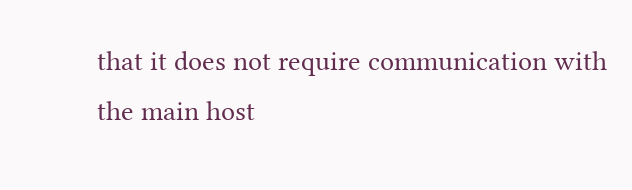that it does not require communication with the main host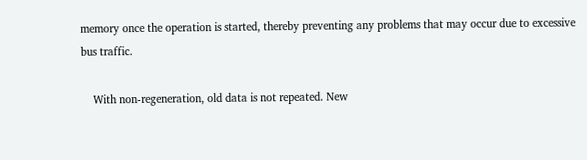memory once the operation is started, thereby preventing any problems that may occur due to excessive bus traffic.

    With non-regeneration, old data is not repeated. New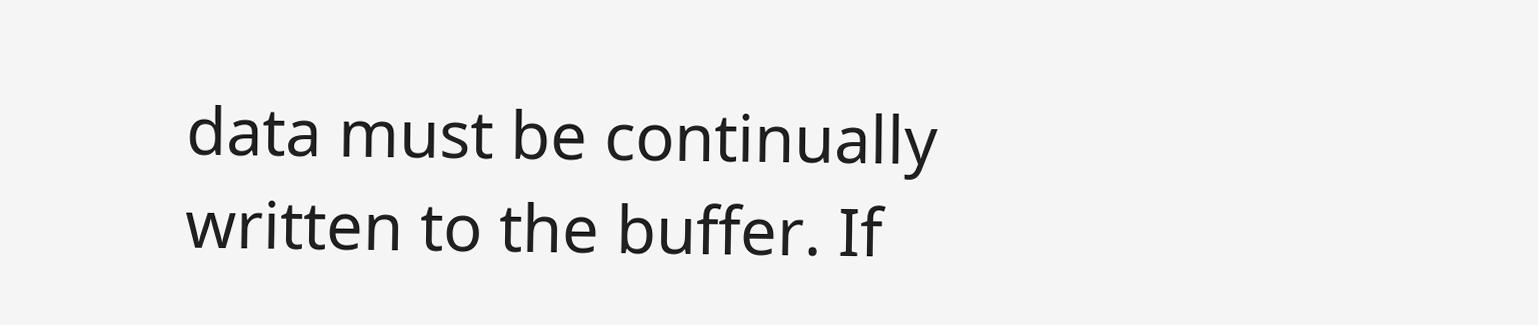data must be continually written to the buffer. If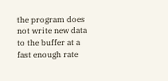the program does not write new data to the buffer at a fast enough rate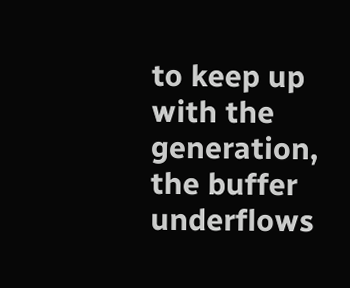to keep up with the generation, the buffer underflows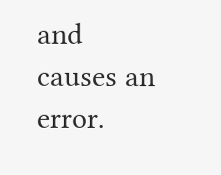and causes an error.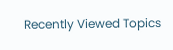Recently Viewed Topics